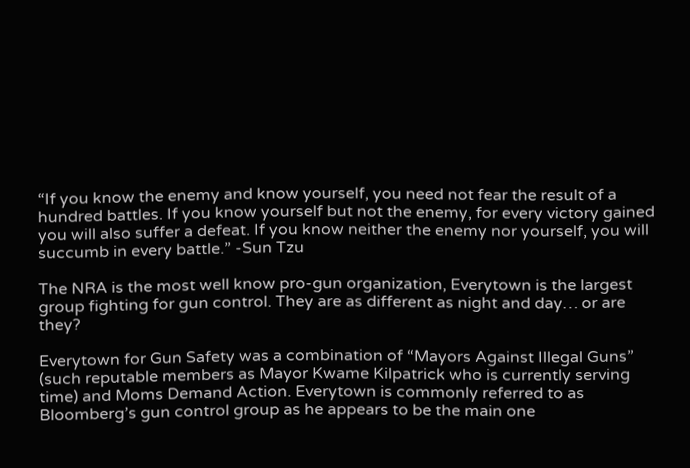“If you know the enemy and know yourself, you need not fear the result of a hundred battles. If you know yourself but not the enemy, for every victory gained you will also suffer a defeat. If you know neither the enemy nor yourself, you will succumb in every battle.” -Sun Tzu

The NRA is the most well know pro-gun organization, Everytown is the largest group fighting for gun control. They are as different as night and day… or are they?

Everytown for Gun Safety was a combination of “Mayors Against Illegal Guns” (such reputable members as Mayor Kwame Kilpatrick who is currently serving time) and Moms Demand Action. Everytown is commonly referred to as Bloomberg’s gun control group as he appears to be the main one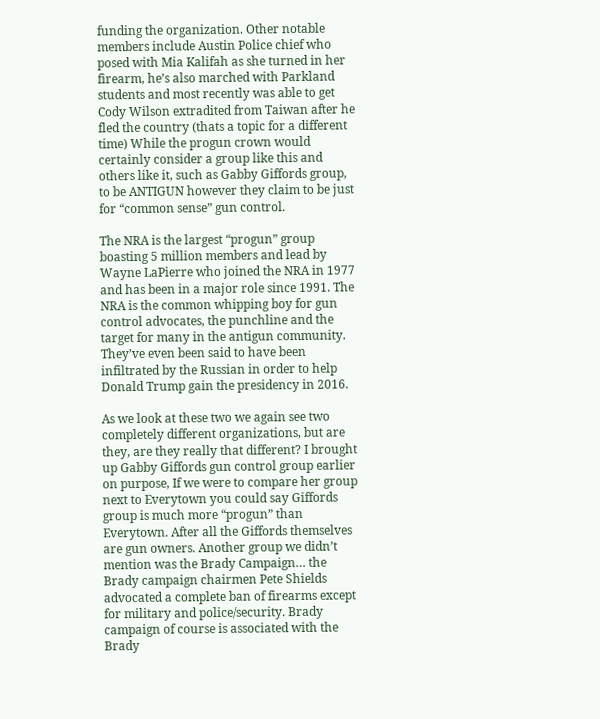funding the organization. Other notable members include Austin Police chief who posed with Mia Kalifah as she turned in her firearm, he’s also marched with Parkland students and most recently was able to get Cody Wilson extradited from Taiwan after he fled the country (thats a topic for a different time) While the progun crown would certainly consider a group like this and others like it, such as Gabby Giffords group, to be ANTIGUN however they claim to be just for “common sense” gun control.

The NRA is the largest “progun” group boasting 5 million members and lead by Wayne LaPierre who joined the NRA in 1977 and has been in a major role since 1991. The NRA is the common whipping boy for gun control advocates, the punchline and the target for many in the antigun community. They’ve even been said to have been infiltrated by the Russian in order to help Donald Trump gain the presidency in 2016.

As we look at these two we again see two completely different organizations, but are they, are they really that different? I brought up Gabby Giffords gun control group earlier on purpose, If we were to compare her group next to Everytown you could say Giffords group is much more “progun” than Everytown. After all the Giffords themselves are gun owners. Another group we didn’t mention was the Brady Campaign… the Brady campaign chairmen Pete Shields advocated a complete ban of firearms except for military and police/security. Brady campaign of course is associated with the Brady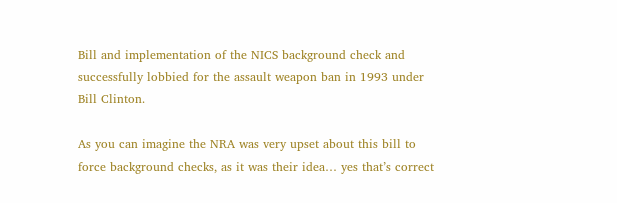Bill and implementation of the NICS background check and successfully lobbied for the assault weapon ban in 1993 under Bill Clinton.

As you can imagine the NRA was very upset about this bill to force background checks, as it was their idea… yes that’s correct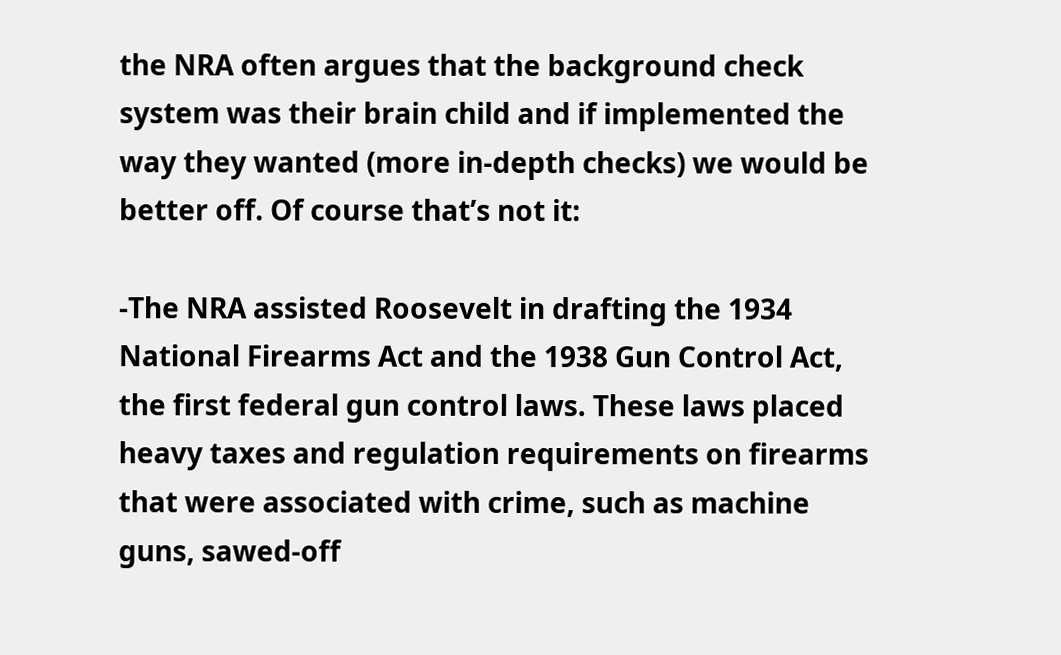the NRA often argues that the background check system was their brain child and if implemented the way they wanted (more in-depth checks) we would be better off. Of course that’s not it:

-The NRA assisted Roosevelt in drafting the 1934 National Firearms Act and the 1938 Gun Control Act, the first federal gun control laws. These laws placed heavy taxes and regulation requirements on firearms that were associated with crime, such as machine guns, sawed-off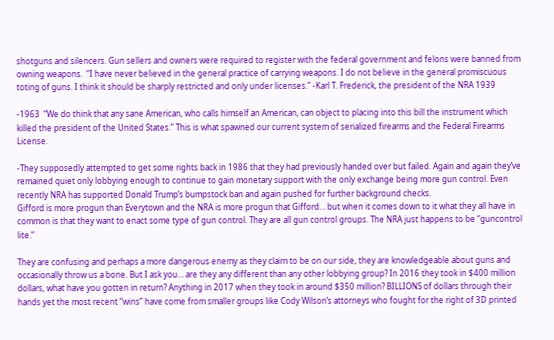shotguns and silencers. Gun sellers and owners were required to register with the federal government and felons were banned from owning weapons.  “I have never believed in the general practice of carrying weapons. I do not believe in the general promiscuous toting of guns. I think it should be sharply restricted and only under licenses.” -Karl T. Frederick, the president of the NRA 1939

-1963  “We do think that any sane American, who calls himself an American, can object to placing into this bill the instrument which killed the president of the United States.” This is what spawned our current system of serialized firearms and the Federal Firearms License.

-They supposedly attempted to get some rights back in 1986 that they had previously handed over but failed. Again and again they’ve remained quiet only lobbying enough to continue to gain monetary support with the only exchange being more gun control. Even recently NRA has supported Donald Trump’s bumpstock ban and again pushed for further background checks.
Gifford is more progun than Everytown and the NRA is more progun that Gifford… but when it comes down to it what they all have in common is that they want to enact some type of gun control. They are all gun control groups. The NRA just happens to be “guncontrol lite.”

They are confusing and perhaps a more dangerous enemy as they claim to be on our side, they are knowledgeable about guns and occasionally throw us a bone. But I ask you… are they any different than any other lobbying group? In 2016 they took in $400 million dollars, what have you gotten in return? Anything in 2017 when they took in around $350 million? BILLIONS of dollars through their hands yet the most recent “wins” have come from smaller groups like Cody Wilson’s attorneys who fought for the right of 3D printed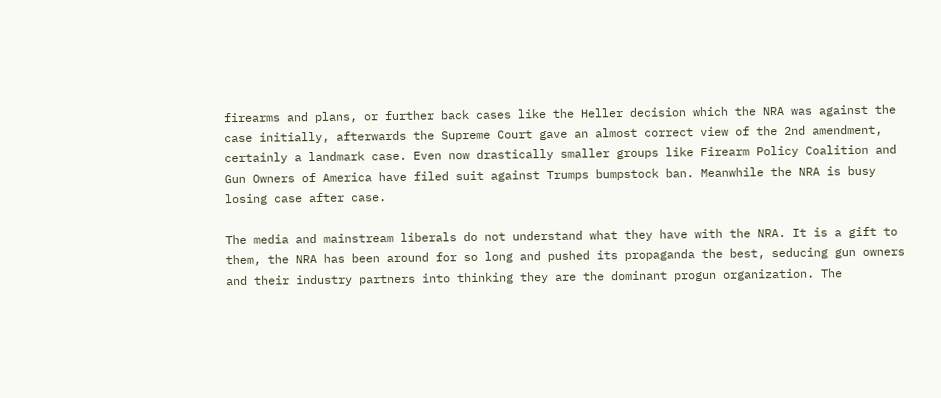firearms and plans, or further back cases like the Heller decision which the NRA was against the case initially, afterwards the Supreme Court gave an almost correct view of the 2nd amendment, certainly a landmark case. Even now drastically smaller groups like Firearm Policy Coalition and Gun Owners of America have filed suit against Trumps bumpstock ban. Meanwhile the NRA is busy losing case after case.

The media and mainstream liberals do not understand what they have with the NRA. It is a gift to them, the NRA has been around for so long and pushed its propaganda the best, seducing gun owners and their industry partners into thinking they are the dominant progun organization. The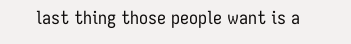last thing those people want is a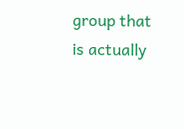group that is actually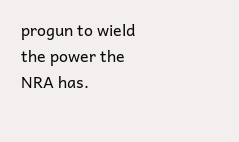progun to wield the power the NRA has.